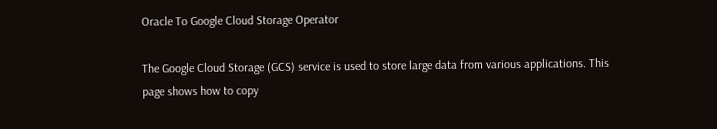Oracle To Google Cloud Storage Operator

The Google Cloud Storage (GCS) service is used to store large data from various applications. This page shows how to copy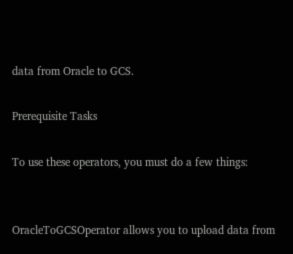data from Oracle to GCS.

Prerequisite Tasks

To use these operators, you must do a few things:


OracleToGCSOperator allows you to upload data from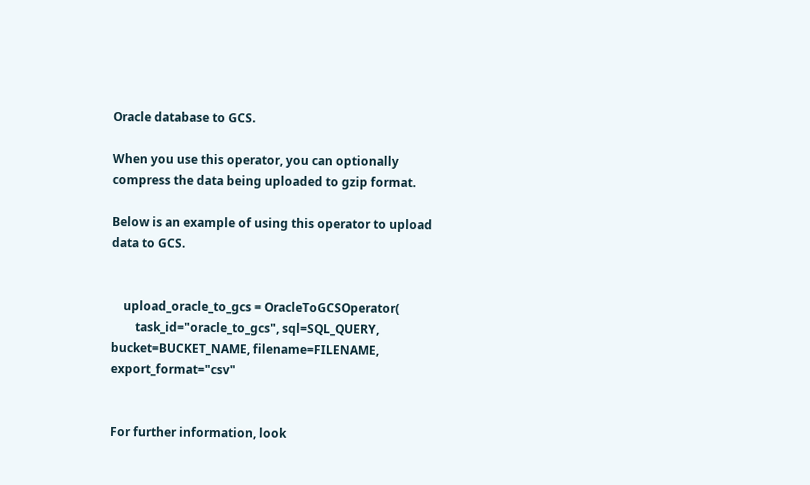Oracle database to GCS.

When you use this operator, you can optionally compress the data being uploaded to gzip format.

Below is an example of using this operator to upload data to GCS.


    upload_oracle_to_gcs = OracleToGCSOperator(
        task_id="oracle_to_gcs", sql=SQL_QUERY, bucket=BUCKET_NAME, filename=FILENAME, export_format="csv"


For further information, look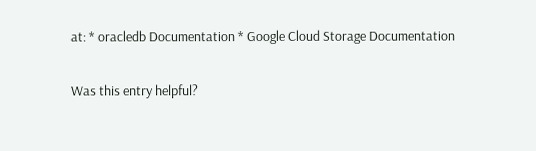at: * oracledb Documentation * Google Cloud Storage Documentation

Was this entry helpful?